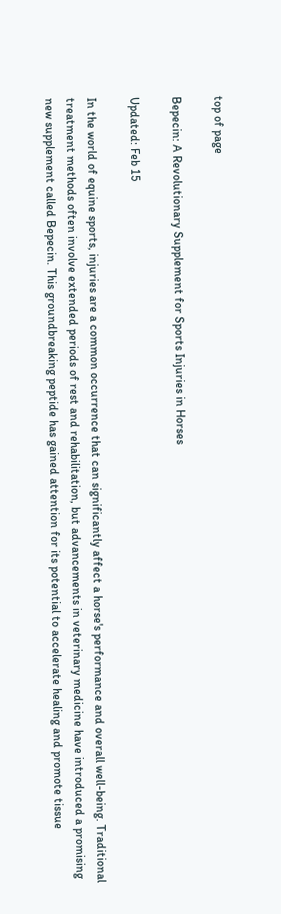top of page

Bepecin: A Revolutionary Supplement for Sports Injuries in Horses

Updated: Feb 15

In the world of equine sports, injuries are a common occurrence that can significantly affect a horse's performance and overall well-being. Traditional treatment methods often involve extended periods of rest and rehabilitation, but advancements in veterinary medicine have introduced a promising new supplement called Bepecin. This groundbreaking peptide has gained attention for its potential to accelerate healing and promote tissue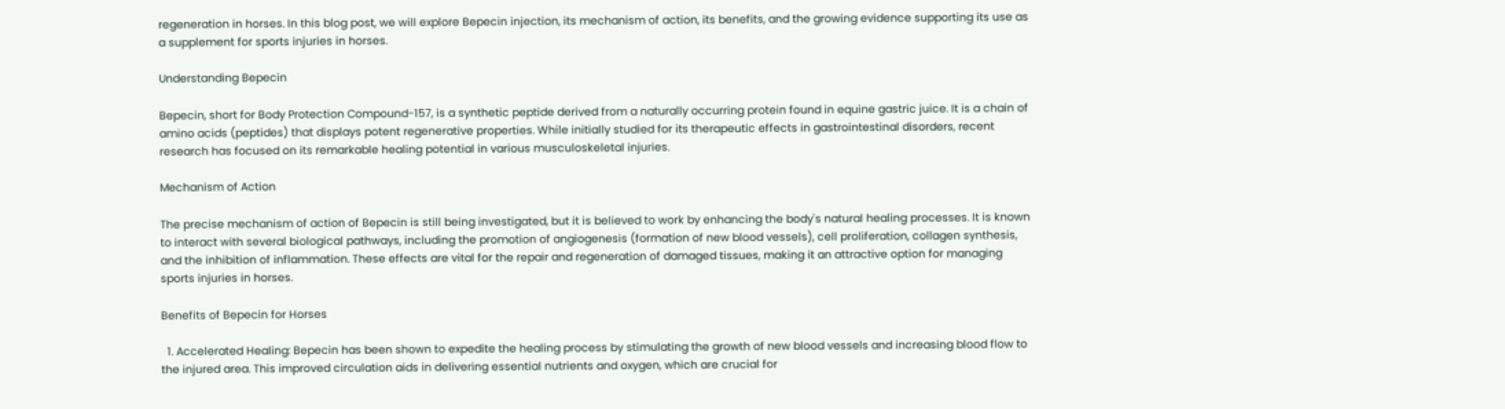regeneration in horses. In this blog post, we will explore Bepecin injection, its mechanism of action, its benefits, and the growing evidence supporting its use as a supplement for sports injuries in horses.

Understanding Bepecin

Bepecin, short for Body Protection Compound-157, is a synthetic peptide derived from a naturally occurring protein found in equine gastric juice. It is a chain of amino acids (peptides) that displays potent regenerative properties. While initially studied for its therapeutic effects in gastrointestinal disorders, recent research has focused on its remarkable healing potential in various musculoskeletal injuries.

Mechanism of Action

The precise mechanism of action of Bepecin is still being investigated, but it is believed to work by enhancing the body's natural healing processes. It is known to interact with several biological pathways, including the promotion of angiogenesis (formation of new blood vessels), cell proliferation, collagen synthesis, and the inhibition of inflammation. These effects are vital for the repair and regeneration of damaged tissues, making it an attractive option for managing sports injuries in horses.

Benefits of Bepecin for Horses

  1. Accelerated Healing: Bepecin has been shown to expedite the healing process by stimulating the growth of new blood vessels and increasing blood flow to the injured area. This improved circulation aids in delivering essential nutrients and oxygen, which are crucial for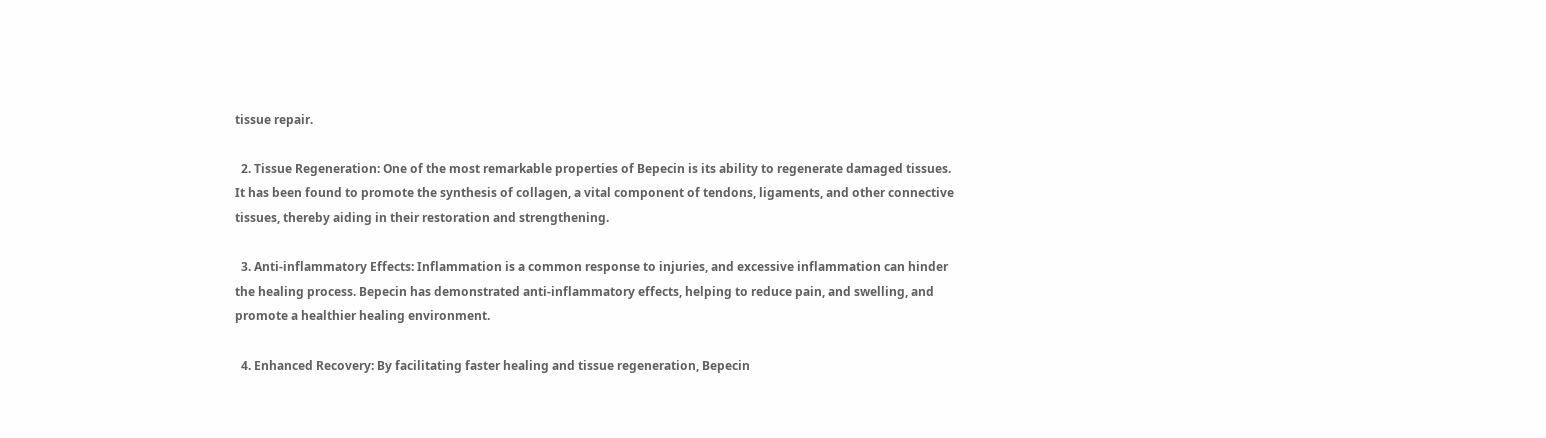tissue repair.

  2. Tissue Regeneration: One of the most remarkable properties of Bepecin is its ability to regenerate damaged tissues. It has been found to promote the synthesis of collagen, a vital component of tendons, ligaments, and other connective tissues, thereby aiding in their restoration and strengthening.

  3. Anti-inflammatory Effects: Inflammation is a common response to injuries, and excessive inflammation can hinder the healing process. Bepecin has demonstrated anti-inflammatory effects, helping to reduce pain, and swelling, and promote a healthier healing environment.

  4. Enhanced Recovery: By facilitating faster healing and tissue regeneration, Bepecin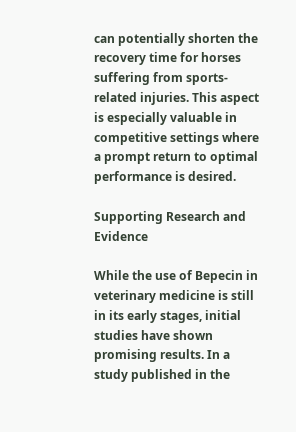can potentially shorten the recovery time for horses suffering from sports-related injuries. This aspect is especially valuable in competitive settings where a prompt return to optimal performance is desired.

Supporting Research and Evidence

While the use of Bepecin in veterinary medicine is still in its early stages, initial studies have shown promising results. In a study published in the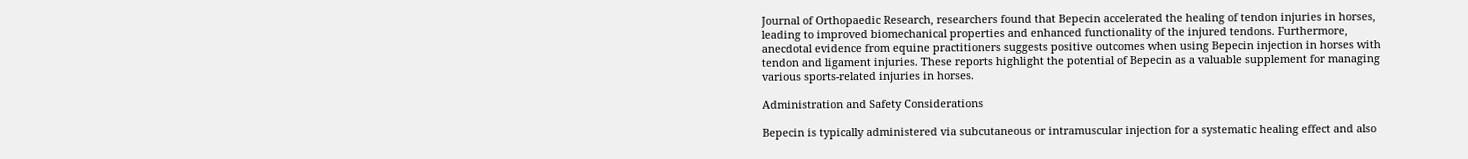Journal of Orthopaedic Research, researchers found that Bepecin accelerated the healing of tendon injuries in horses, leading to improved biomechanical properties and enhanced functionality of the injured tendons. Furthermore, anecdotal evidence from equine practitioners suggests positive outcomes when using Bepecin injection in horses with tendon and ligament injuries. These reports highlight the potential of Bepecin as a valuable supplement for managing various sports-related injuries in horses.

Administration and Safety Considerations

Bepecin is typically administered via subcutaneous or intramuscular injection for a systematic healing effect and also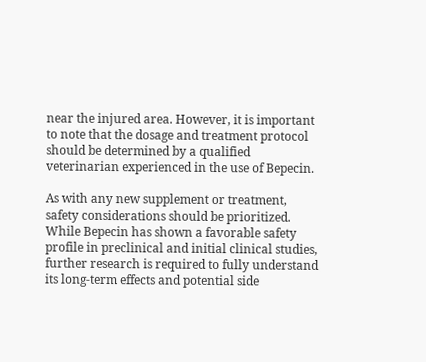near the injured area. However, it is important to note that the dosage and treatment protocol should be determined by a qualified veterinarian experienced in the use of Bepecin.

As with any new supplement or treatment, safety considerations should be prioritized. While Bepecin has shown a favorable safety profile in preclinical and initial clinical studies, further research is required to fully understand its long-term effects and potential side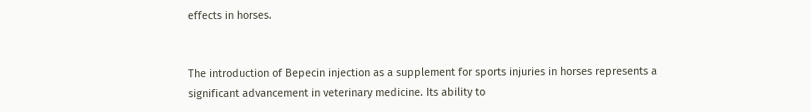effects in horses.


The introduction of Bepecin injection as a supplement for sports injuries in horses represents a significant advancement in veterinary medicine. Its ability to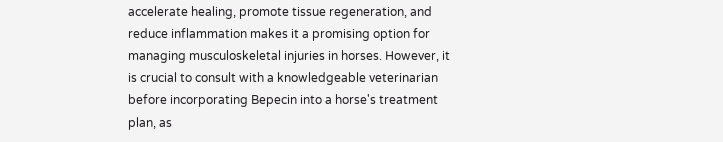accelerate healing, promote tissue regeneration, and reduce inflammation makes it a promising option for managing musculoskeletal injuries in horses. However, it is crucial to consult with a knowledgeable veterinarian before incorporating Bepecin into a horse's treatment plan, as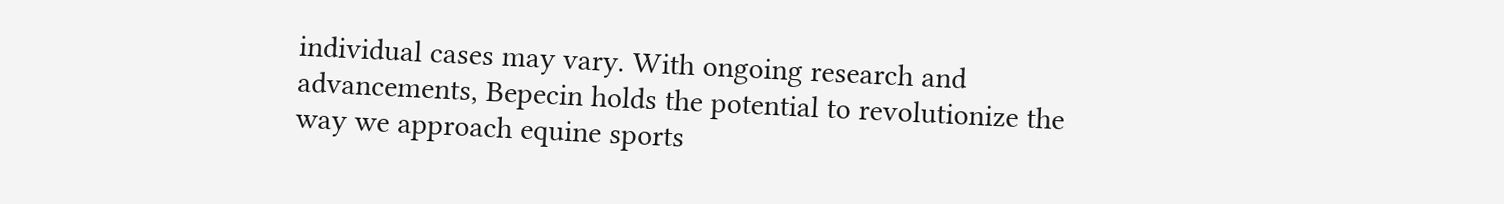individual cases may vary. With ongoing research and advancements, Bepecin holds the potential to revolutionize the way we approach equine sports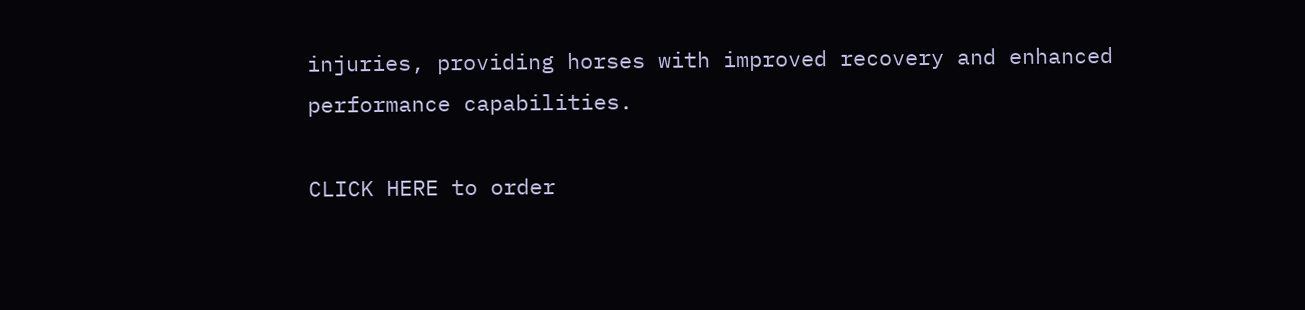injuries, providing horses with improved recovery and enhanced performance capabilities.

CLICK HERE to order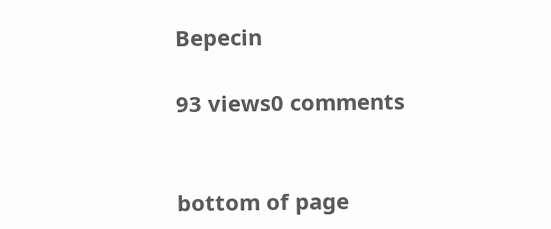Bepecin

93 views0 comments


bottom of page